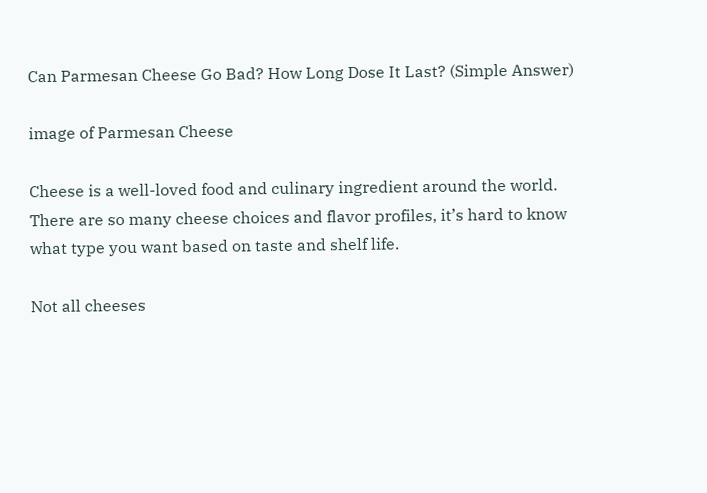Can Parmesan Cheese Go Bad? How Long Dose It Last? (Simple Answer)

image of Parmesan Cheese

Cheese is a well-loved food and culinary ingredient around the world. There are so many cheese choices and flavor profiles, it’s hard to know what type you want based on taste and shelf life.

Not all cheeses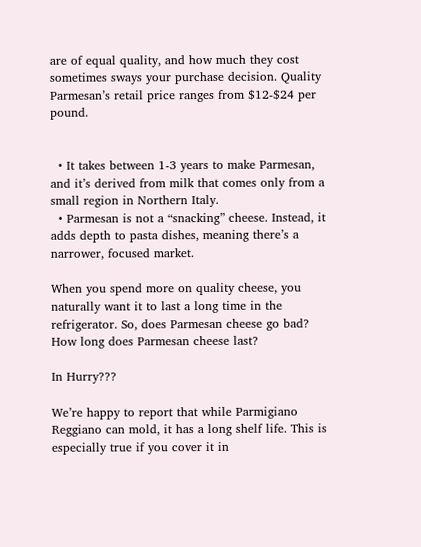are of equal quality, and how much they cost sometimes sways your purchase decision. Quality Parmesan’s retail price ranges from $12-$24 per pound.


  • It takes between 1-3 years to make Parmesan, and it’s derived from milk that comes only from a small region in Northern Italy.
  • Parmesan is not a “snacking” cheese. Instead, it adds depth to pasta dishes, meaning there’s a narrower, focused market.

When you spend more on quality cheese, you naturally want it to last a long time in the refrigerator. So, does Parmesan cheese go bad? How long does Parmesan cheese last?

In Hurry???

We’re happy to report that while Parmigiano Reggiano can mold, it has a long shelf life. This is especially true if you cover it in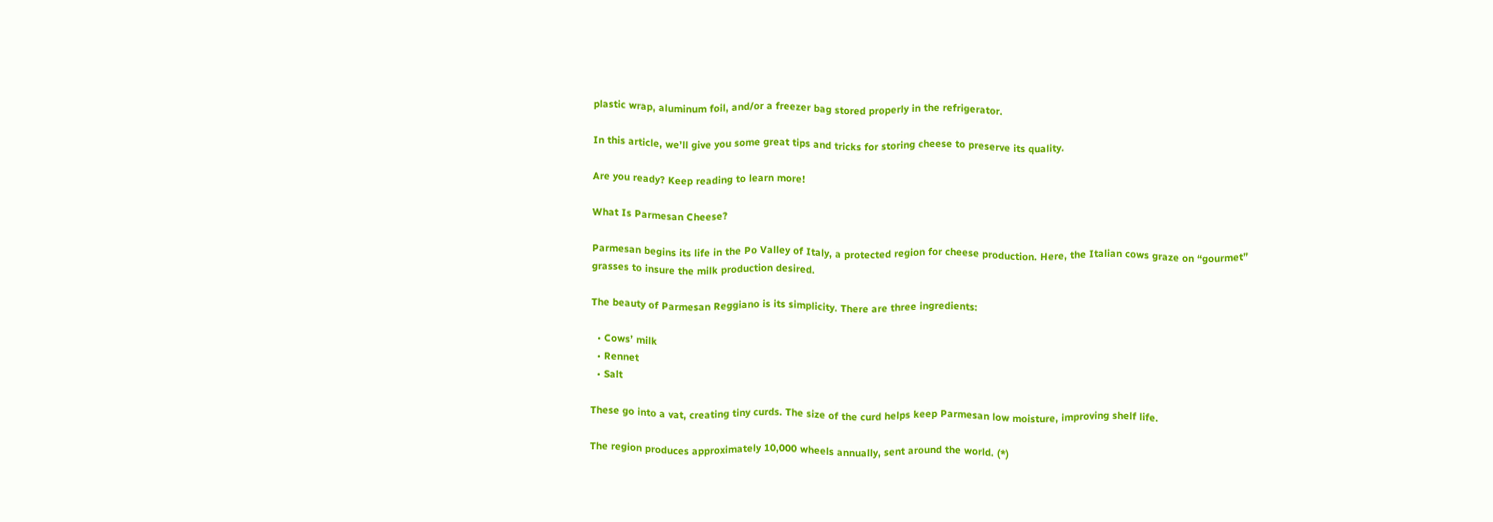plastic wrap, aluminum foil, and/or a freezer bag stored properly in the refrigerator.

In this article, we’ll give you some great tips and tricks for storing cheese to preserve its quality.

Are you ready? Keep reading to learn more!

What Is Parmesan Cheese?

Parmesan begins its life in the Po Valley of Italy, a protected region for cheese production. Here, the Italian cows graze on “gourmet” grasses to insure the milk production desired.

The beauty of Parmesan Reggiano is its simplicity. There are three ingredients:

  • Cows’ milk
  • Rennet
  • Salt

These go into a vat, creating tiny curds. The size of the curd helps keep Parmesan low moisture, improving shelf life.

The region produces approximately 10,000 wheels annually, sent around the world. (*)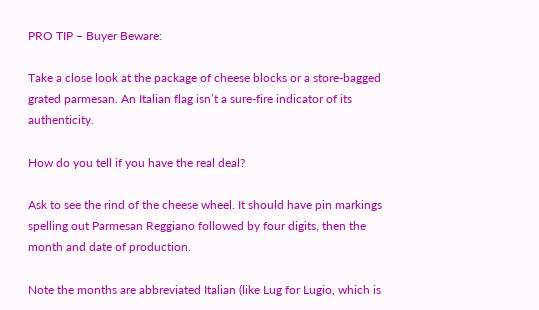PRO TIP – Buyer Beware:

Take a close look at the package of cheese blocks or a store-bagged grated parmesan. An Italian flag isn’t a sure-fire indicator of its authenticity.

How do you tell if you have the real deal?

Ask to see the rind of the cheese wheel. It should have pin markings spelling out Parmesan Reggiano followed by four digits, then the month and date of production.

Note the months are abbreviated Italian (like Lug for Lugio, which is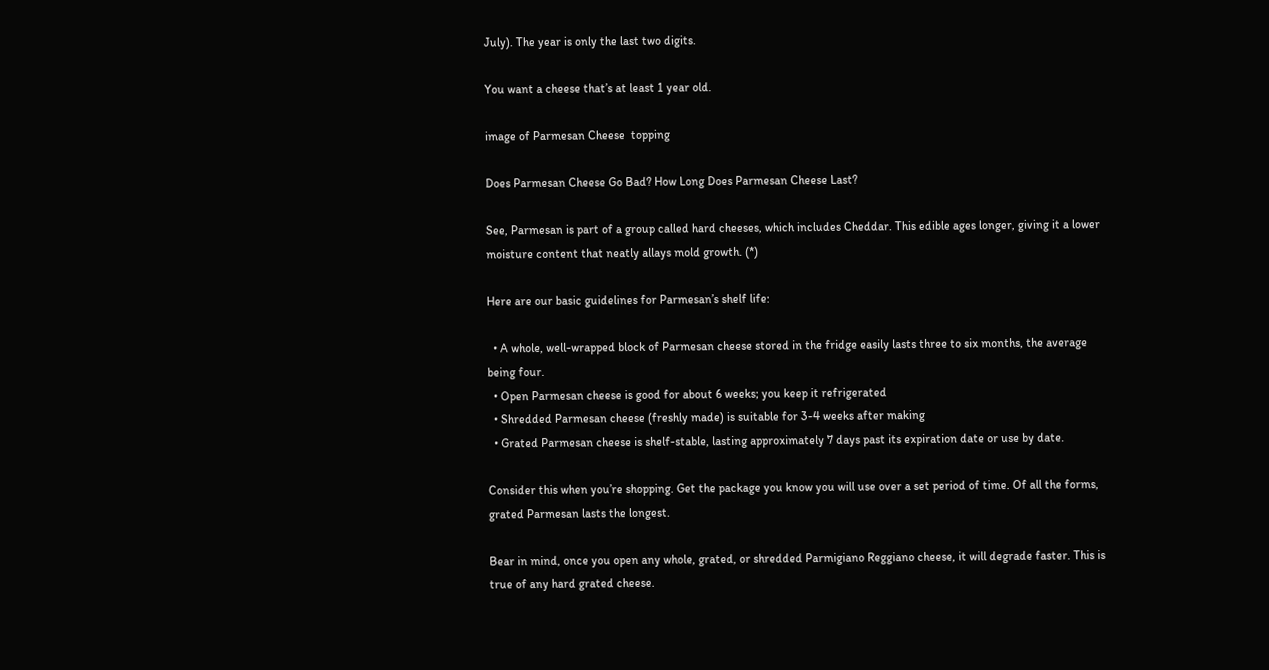July). The year is only the last two digits.

You want a cheese that’s at least 1 year old.

image of Parmesan Cheese  topping

Does Parmesan Cheese Go Bad? How Long Does Parmesan Cheese Last?

See, Parmesan is part of a group called hard cheeses, which includes Cheddar. This edible ages longer, giving it a lower moisture content that neatly allays mold growth. (*)

Here are our basic guidelines for Parmesan’s shelf life:

  • A whole, well-wrapped block of Parmesan cheese stored in the fridge easily lasts three to six months, the average being four.
  • Open Parmesan cheese is good for about 6 weeks; you keep it refrigerated
  • Shredded Parmesan cheese (freshly made) is suitable for 3-4 weeks after making
  • Grated Parmesan cheese is shelf-stable, lasting approximately 7 days past its expiration date or use by date.

Consider this when you’re shopping. Get the package you know you will use over a set period of time. Of all the forms, grated Parmesan lasts the longest.

Bear in mind, once you open any whole, grated, or shredded Parmigiano Reggiano cheese, it will degrade faster. This is true of any hard grated cheese.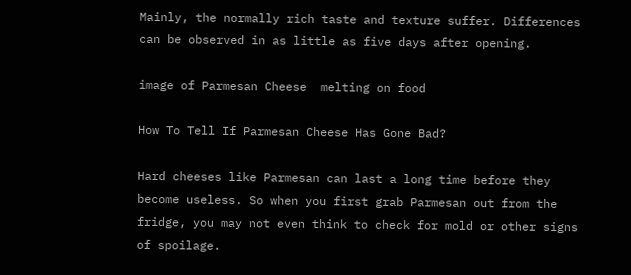Mainly, the normally rich taste and texture suffer. Differences can be observed in as little as five days after opening.

image of Parmesan Cheese  melting on food

How To Tell If Parmesan Cheese Has Gone Bad?

Hard cheeses like Parmesan can last a long time before they become useless. So when you first grab Parmesan out from the fridge, you may not even think to check for mold or other signs of spoilage.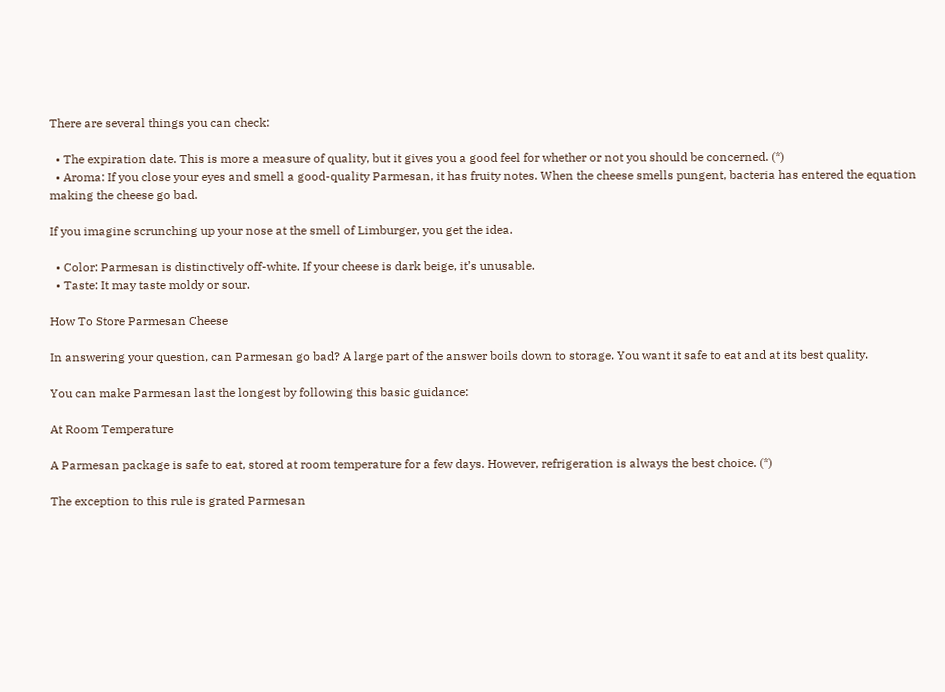There are several things you can check:

  • The expiration date. This is more a measure of quality, but it gives you a good feel for whether or not you should be concerned. (*)
  • Aroma: If you close your eyes and smell a good-quality Parmesan, it has fruity notes. When the cheese smells pungent, bacteria has entered the equation making the cheese go bad.

If you imagine scrunching up your nose at the smell of Limburger, you get the idea.

  • Color: Parmesan is distinctively off-white. If your cheese is dark beige, it’s unusable.
  • Taste: It may taste moldy or sour.

How To Store Parmesan Cheese

In answering your question, can Parmesan go bad? A large part of the answer boils down to storage. You want it safe to eat and at its best quality.

You can make Parmesan last the longest by following this basic guidance:

At Room Temperature

A Parmesan package is safe to eat, stored at room temperature for a few days. However, refrigeration is always the best choice. (*)

The exception to this rule is grated Parmesan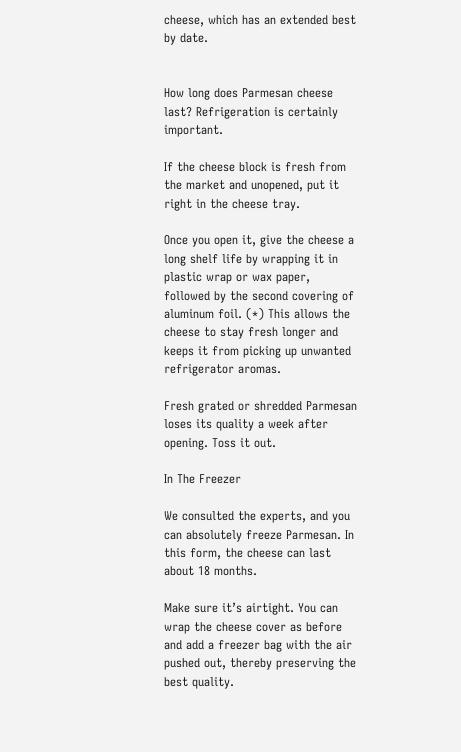cheese, which has an extended best by date.


How long does Parmesan cheese last? Refrigeration is certainly important.

If the cheese block is fresh from the market and unopened, put it right in the cheese tray.

Once you open it, give the cheese a long shelf life by wrapping it in plastic wrap or wax paper, followed by the second covering of aluminum foil. (*) This allows the cheese to stay fresh longer and keeps it from picking up unwanted refrigerator aromas.

Fresh grated or shredded Parmesan loses its quality a week after opening. Toss it out.

In The Freezer

We consulted the experts, and you can absolutely freeze Parmesan. In this form, the cheese can last about 18 months.

Make sure it’s airtight. You can wrap the cheese cover as before and add a freezer bag with the air pushed out, thereby preserving the best quality.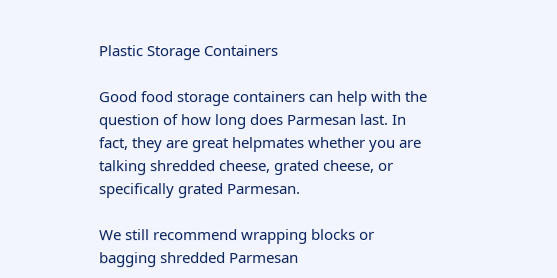Plastic Storage Containers

Good food storage containers can help with the question of how long does Parmesan last. In fact, they are great helpmates whether you are talking shredded cheese, grated cheese, or specifically grated Parmesan.

We still recommend wrapping blocks or bagging shredded Parmesan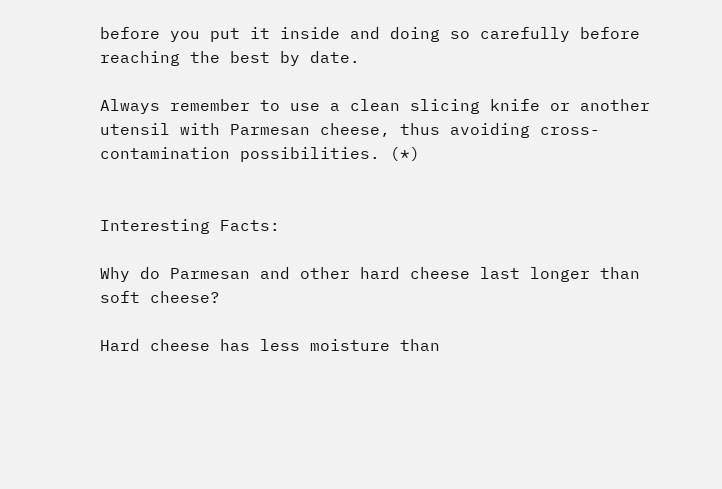before you put it inside and doing so carefully before reaching the best by date.

Always remember to use a clean slicing knife or another utensil with Parmesan cheese, thus avoiding cross-contamination possibilities. (*)


Interesting Facts:

Why do Parmesan and other hard cheese last longer than soft cheese?

Hard cheese has less moisture than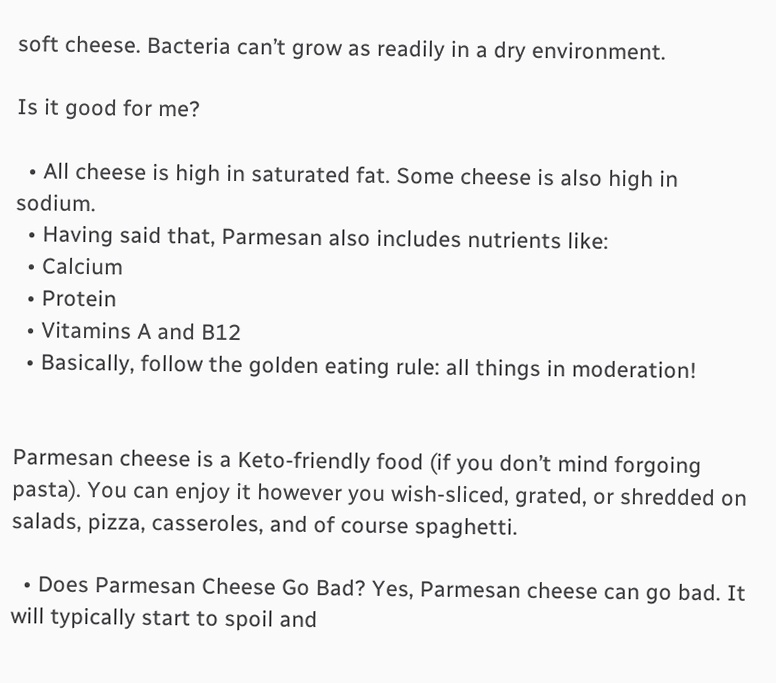soft cheese. Bacteria can’t grow as readily in a dry environment.

Is it good for me?

  • All cheese is high in saturated fat. Some cheese is also high in sodium.
  • Having said that, Parmesan also includes nutrients like:
  • Calcium
  • Protein
  • Vitamins A and B12
  • Basically, follow the golden eating rule: all things in moderation!


Parmesan cheese is a Keto-friendly food (if you don’t mind forgoing pasta). You can enjoy it however you wish-sliced, grated, or shredded on salads, pizza, casseroles, and of course spaghetti.

  • Does Parmesan Cheese Go Bad? Yes, Parmesan cheese can go bad. It will typically start to spoil and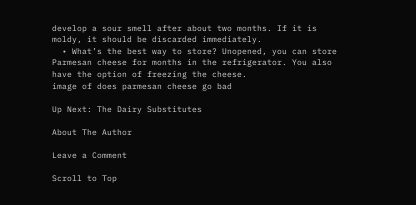develop a sour smell after about two months. If it is moldy, it should be discarded immediately.
  • What’s the best way to store? Unopened, you can store Parmesan cheese for months in the refrigerator. You also have the option of freezing the cheese.
image of does parmesan cheese go bad

Up Next: The Dairy Substitutes

About The Author

Leave a Comment

Scroll to Top